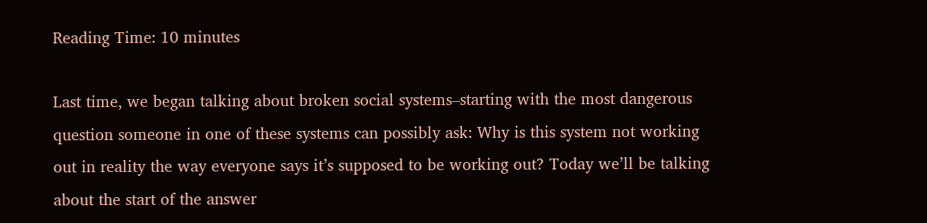Reading Time: 10 minutes

Last time, we began talking about broken social systems–starting with the most dangerous question someone in one of these systems can possibly ask: Why is this system not working out in reality the way everyone says it’s supposed to be working out? Today we’ll be talking about the start of the answer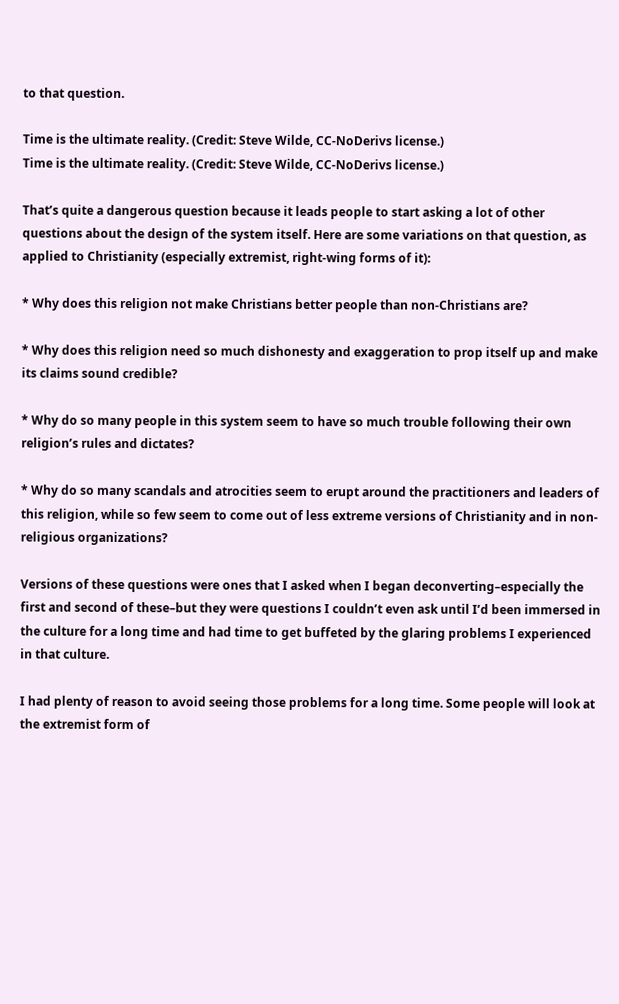to that question.

Time is the ultimate reality. (Credit: Steve Wilde, CC-NoDerivs license.)
Time is the ultimate reality. (Credit: Steve Wilde, CC-NoDerivs license.)

That’s quite a dangerous question because it leads people to start asking a lot of other questions about the design of the system itself. Here are some variations on that question, as applied to Christianity (especially extremist, right-wing forms of it):

* Why does this religion not make Christians better people than non-Christians are?

* Why does this religion need so much dishonesty and exaggeration to prop itself up and make its claims sound credible?

* Why do so many people in this system seem to have so much trouble following their own religion’s rules and dictates?

* Why do so many scandals and atrocities seem to erupt around the practitioners and leaders of this religion, while so few seem to come out of less extreme versions of Christianity and in non-religious organizations?

Versions of these questions were ones that I asked when I began deconverting–especially the first and second of these–but they were questions I couldn’t even ask until I’d been immersed in the culture for a long time and had time to get buffeted by the glaring problems I experienced in that culture.

I had plenty of reason to avoid seeing those problems for a long time. Some people will look at the extremist form of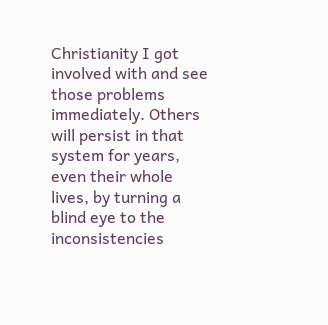Christianity I got involved with and see those problems immediately. Others will persist in that system for years, even their whole lives, by turning a blind eye to the inconsistencies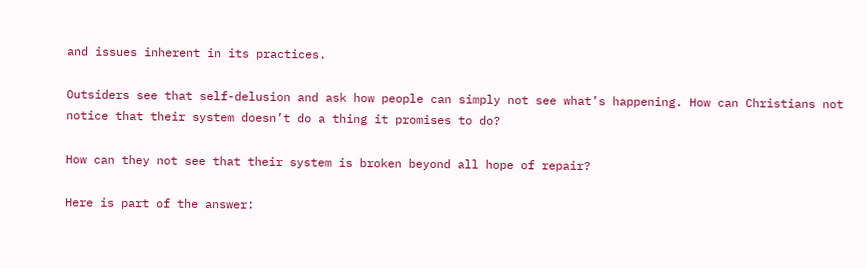and issues inherent in its practices.

Outsiders see that self-delusion and ask how people can simply not see what’s happening. How can Christians not notice that their system doesn’t do a thing it promises to do?

How can they not see that their system is broken beyond all hope of repair?

Here is part of the answer: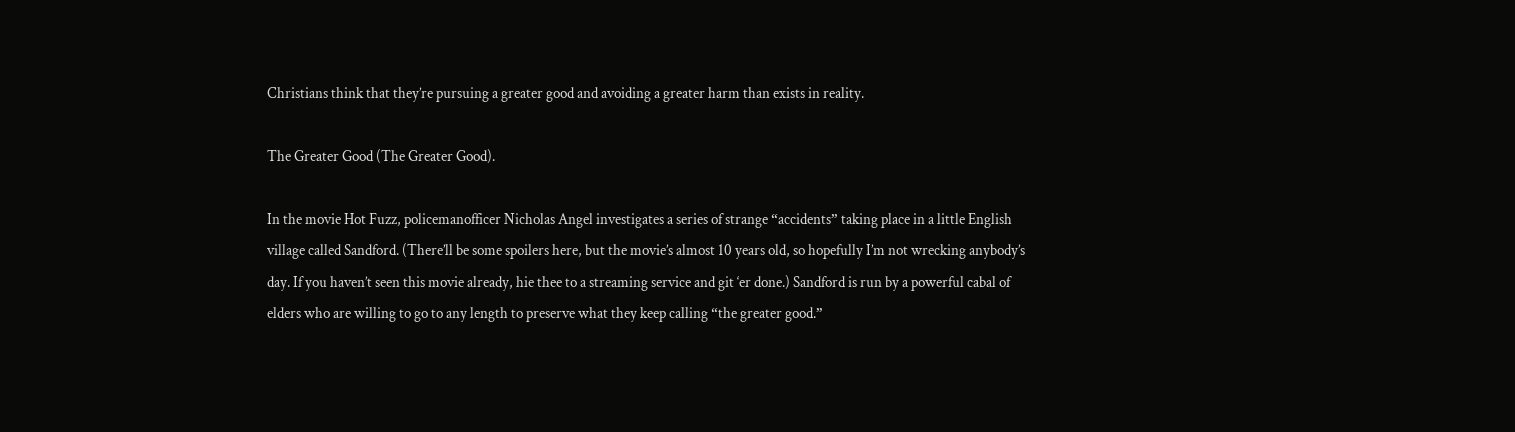Christians think that they’re pursuing a greater good and avoiding a greater harm than exists in reality.

The Greater Good (The Greater Good).

In the movie Hot Fuzz, policemanofficer Nicholas Angel investigates a series of strange “accidents” taking place in a little English village called Sandford. (There’ll be some spoilers here, but the movie’s almost 10 years old, so hopefully I’m not wrecking anybody’s day. If you haven’t seen this movie already, hie thee to a streaming service and git ‘er done.) Sandford is run by a powerful cabal of elders who are willing to go to any length to preserve what they keep calling “the greater good.”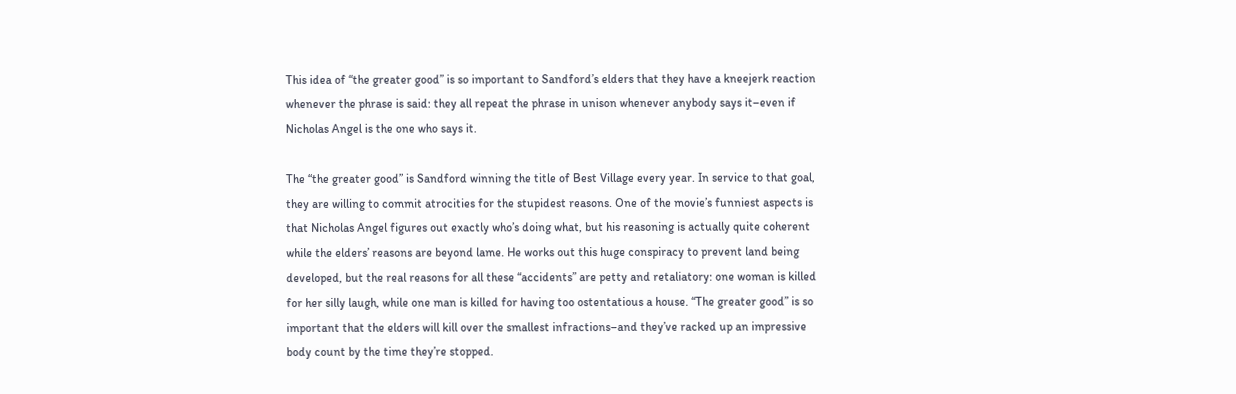This idea of “the greater good” is so important to Sandford’s elders that they have a kneejerk reaction whenever the phrase is said: they all repeat the phrase in unison whenever anybody says it–even if Nicholas Angel is the one who says it.

The “the greater good” is Sandford winning the title of Best Village every year. In service to that goal, they are willing to commit atrocities for the stupidest reasons. One of the movie’s funniest aspects is that Nicholas Angel figures out exactly who’s doing what, but his reasoning is actually quite coherent while the elders’ reasons are beyond lame. He works out this huge conspiracy to prevent land being developed, but the real reasons for all these “accidents” are petty and retaliatory: one woman is killed for her silly laugh, while one man is killed for having too ostentatious a house. “The greater good” is so important that the elders will kill over the smallest infractions–and they’ve racked up an impressive body count by the time they’re stopped.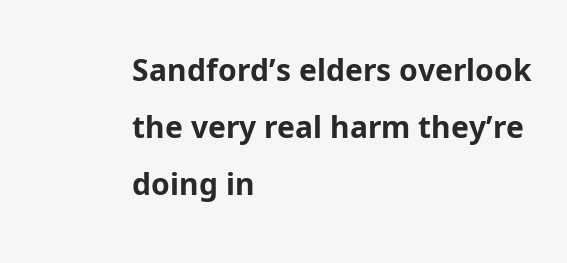Sandford’s elders overlook the very real harm they’re doing in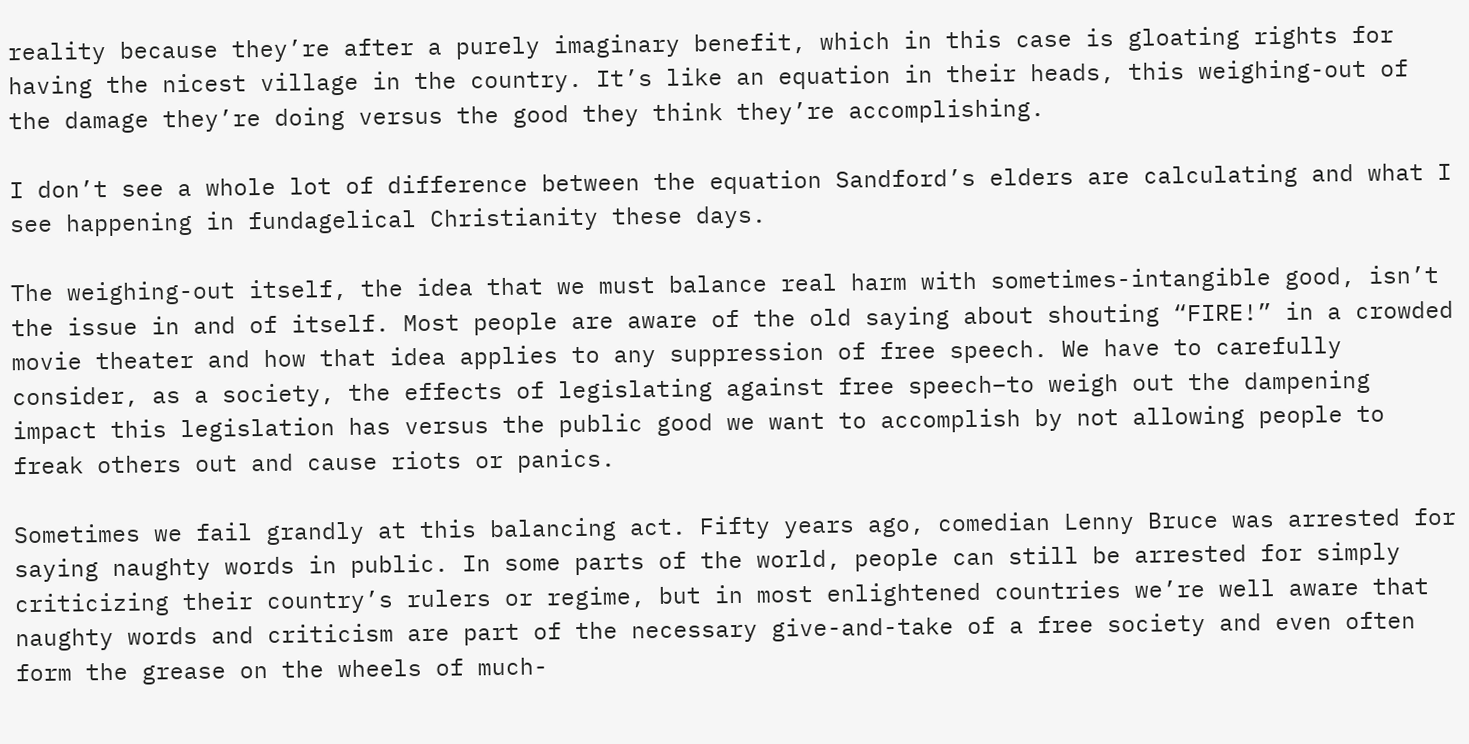reality because they’re after a purely imaginary benefit, which in this case is gloating rights for having the nicest village in the country. It’s like an equation in their heads, this weighing-out of the damage they’re doing versus the good they think they’re accomplishing.

I don’t see a whole lot of difference between the equation Sandford’s elders are calculating and what I see happening in fundagelical Christianity these days.

The weighing-out itself, the idea that we must balance real harm with sometimes-intangible good, isn’t the issue in and of itself. Most people are aware of the old saying about shouting “FIRE!” in a crowded movie theater and how that idea applies to any suppression of free speech. We have to carefully consider, as a society, the effects of legislating against free speech–to weigh out the dampening impact this legislation has versus the public good we want to accomplish by not allowing people to freak others out and cause riots or panics.

Sometimes we fail grandly at this balancing act. Fifty years ago, comedian Lenny Bruce was arrested for saying naughty words in public. In some parts of the world, people can still be arrested for simply criticizing their country’s rulers or regime, but in most enlightened countries we’re well aware that naughty words and criticism are part of the necessary give-and-take of a free society and even often form the grease on the wheels of much-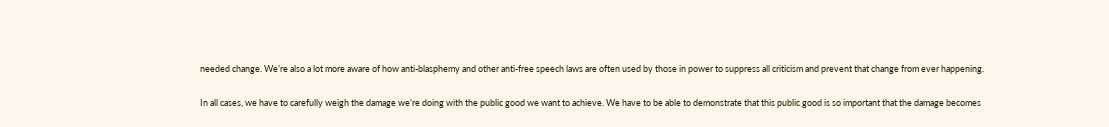needed change. We’re also a lot more aware of how anti-blasphemy and other anti-free speech laws are often used by those in power to suppress all criticism and prevent that change from ever happening.

In all cases, we have to carefully weigh the damage we’re doing with the public good we want to achieve. We have to be able to demonstrate that this public good is so important that the damage becomes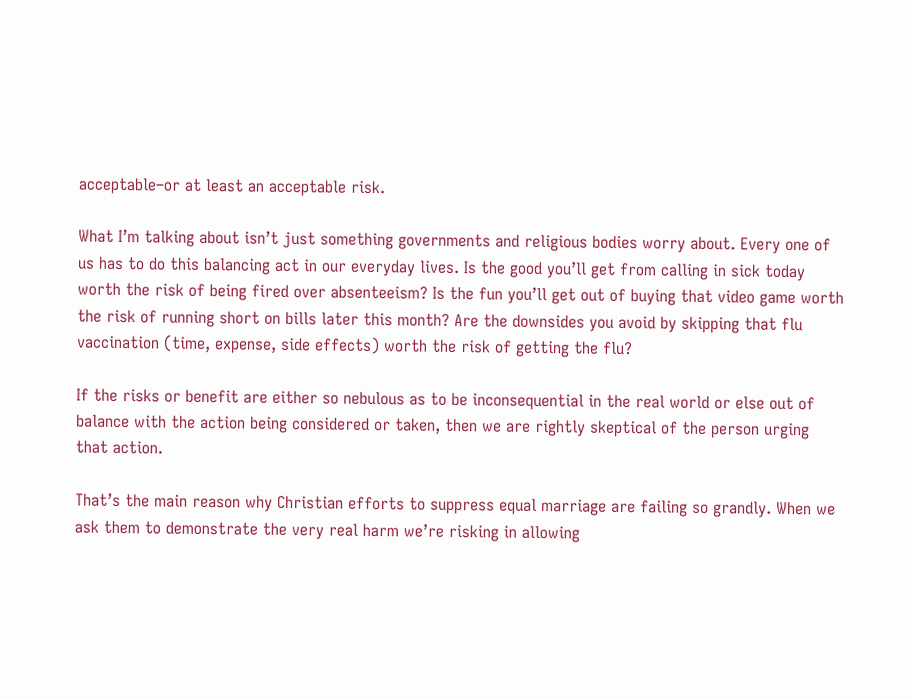acceptable–or at least an acceptable risk.

What I’m talking about isn’t just something governments and religious bodies worry about. Every one of us has to do this balancing act in our everyday lives. Is the good you’ll get from calling in sick today worth the risk of being fired over absenteeism? Is the fun you’ll get out of buying that video game worth the risk of running short on bills later this month? Are the downsides you avoid by skipping that flu vaccination (time, expense, side effects) worth the risk of getting the flu?

If the risks or benefit are either so nebulous as to be inconsequential in the real world or else out of balance with the action being considered or taken, then we are rightly skeptical of the person urging that action.

That’s the main reason why Christian efforts to suppress equal marriage are failing so grandly. When we ask them to demonstrate the very real harm we’re risking in allowing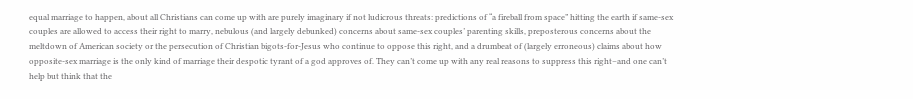equal marriage to happen, about all Christians can come up with are purely imaginary if not ludicrous threats: predictions of “a fireball from space” hitting the earth if same-sex couples are allowed to access their right to marry, nebulous (and largely debunked) concerns about same-sex couples’ parenting skills, preposterous concerns about the meltdown of American society or the persecution of Christian bigots-for-Jesus who continue to oppose this right, and a drumbeat of (largely erroneous) claims about how opposite-sex marriage is the only kind of marriage their despotic tyrant of a god approves of. They can’t come up with any real reasons to suppress this right–and one can’t help but think that the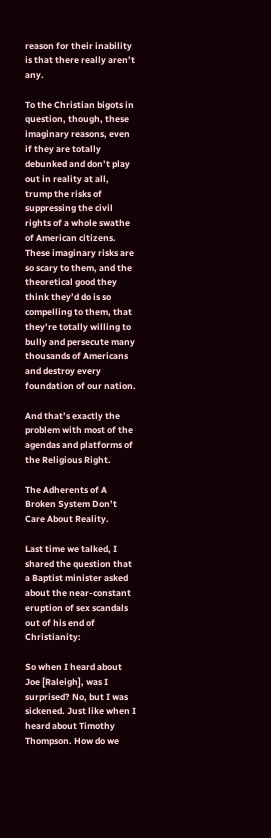reason for their inability is that there really aren’t any.

To the Christian bigots in question, though, these imaginary reasons, even if they are totally debunked and don’t play out in reality at all, trump the risks of suppressing the civil rights of a whole swathe of American citizens. These imaginary risks are so scary to them, and the theoretical good they think they’d do is so compelling to them, that they’re totally willing to bully and persecute many thousands of Americans and destroy every foundation of our nation.

And that’s exactly the problem with most of the agendas and platforms of the Religious Right.

The Adherents of A Broken System Don’t Care About Reality.

Last time we talked, I shared the question that a Baptist minister asked about the near-constant eruption of sex scandals out of his end of Christianity:

So when I heard about Joe [Raleigh], was I surprised? No, but I was sickened. Just like when I heard about Timothy Thompson. How do we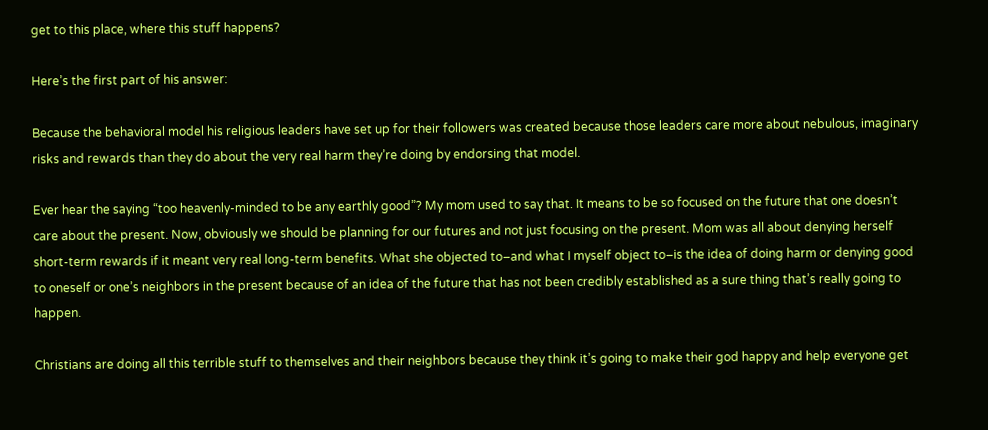get to this place, where this stuff happens?

Here’s the first part of his answer:

Because the behavioral model his religious leaders have set up for their followers was created because those leaders care more about nebulous, imaginary risks and rewards than they do about the very real harm they’re doing by endorsing that model.

Ever hear the saying “too heavenly-minded to be any earthly good”? My mom used to say that. It means to be so focused on the future that one doesn’t care about the present. Now, obviously we should be planning for our futures and not just focusing on the present. Mom was all about denying herself short-term rewards if it meant very real long-term benefits. What she objected to–and what I myself object to–is the idea of doing harm or denying good to oneself or one’s neighbors in the present because of an idea of the future that has not been credibly established as a sure thing that’s really going to happen.

Christians are doing all this terrible stuff to themselves and their neighbors because they think it’s going to make their god happy and help everyone get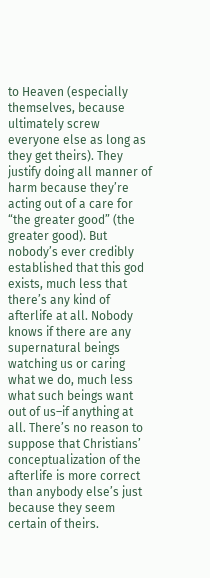to Heaven (especially themselves, because ultimately screw everyone else as long as they get theirs). They justify doing all manner of harm because they’re acting out of a care for “the greater good” (the greater good). But nobody’s ever credibly established that this god exists, much less that there’s any kind of afterlife at all. Nobody knows if there are any supernatural beings watching us or caring what we do, much less what such beings want out of us–if anything at all. There’s no reason to suppose that Christians’ conceptualization of the afterlife is more correct than anybody else’s just because they seem certain of theirs.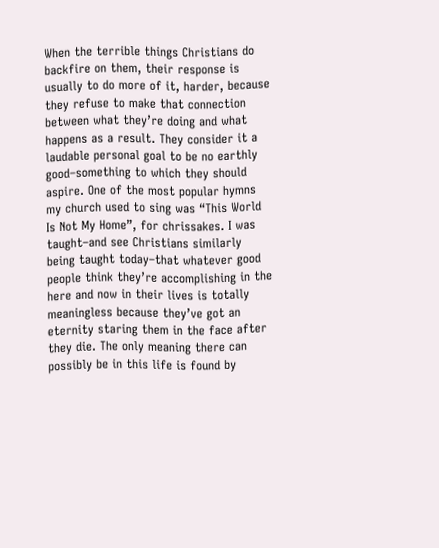When the terrible things Christians do backfire on them, their response is usually to do more of it, harder, because they refuse to make that connection between what they’re doing and what happens as a result. They consider it a laudable personal goal to be no earthly good–something to which they should aspire. One of the most popular hymns my church used to sing was “This World Is Not My Home”, for chrissakes. I was taught–and see Christians similarly being taught today–that whatever good people think they’re accomplishing in the here and now in their lives is totally meaningless because they’ve got an eternity staring them in the face after they die. The only meaning there can possibly be in this life is found by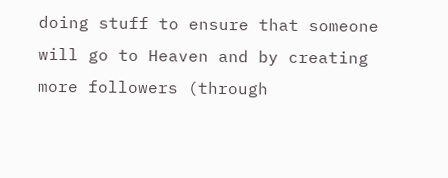doing stuff to ensure that someone will go to Heaven and by creating more followers (through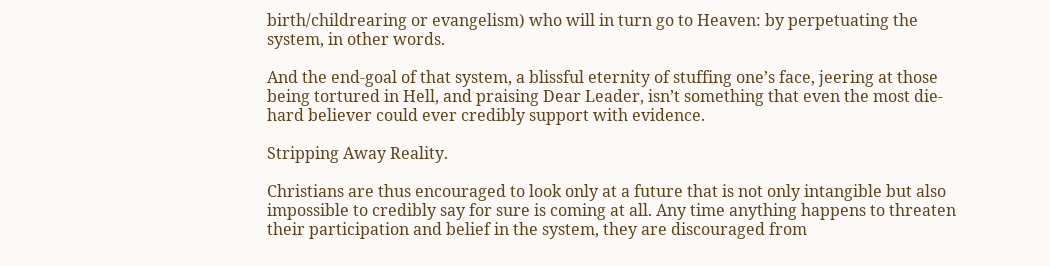birth/childrearing or evangelism) who will in turn go to Heaven: by perpetuating the system, in other words.

And the end-goal of that system, a blissful eternity of stuffing one’s face, jeering at those being tortured in Hell, and praising Dear Leader, isn’t something that even the most die-hard believer could ever credibly support with evidence.

Stripping Away Reality.

Christians are thus encouraged to look only at a future that is not only intangible but also impossible to credibly say for sure is coming at all. Any time anything happens to threaten their participation and belief in the system, they are discouraged from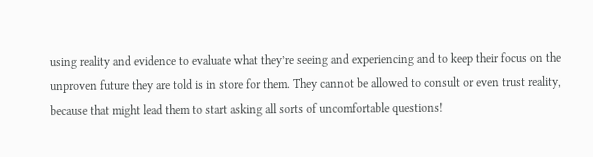using reality and evidence to evaluate what they’re seeing and experiencing and to keep their focus on the unproven future they are told is in store for them. They cannot be allowed to consult or even trust reality, because that might lead them to start asking all sorts of uncomfortable questions!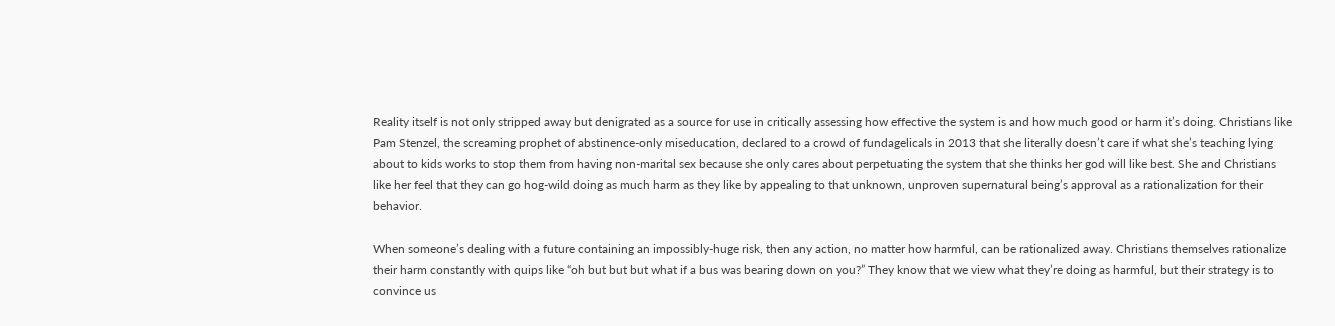Reality itself is not only stripped away but denigrated as a source for use in critically assessing how effective the system is and how much good or harm it’s doing. Christians like Pam Stenzel, the screaming prophet of abstinence-only miseducation, declared to a crowd of fundagelicals in 2013 that she literally doesn’t care if what she’s teaching lying about to kids works to stop them from having non-marital sex because she only cares about perpetuating the system that she thinks her god will like best. She and Christians like her feel that they can go hog-wild doing as much harm as they like by appealing to that unknown, unproven supernatural being’s approval as a rationalization for their behavior.

When someone’s dealing with a future containing an impossibly-huge risk, then any action, no matter how harmful, can be rationalized away. Christians themselves rationalize their harm constantly with quips like “oh but but but what if a bus was bearing down on you?” They know that we view what they’re doing as harmful, but their strategy is to convince us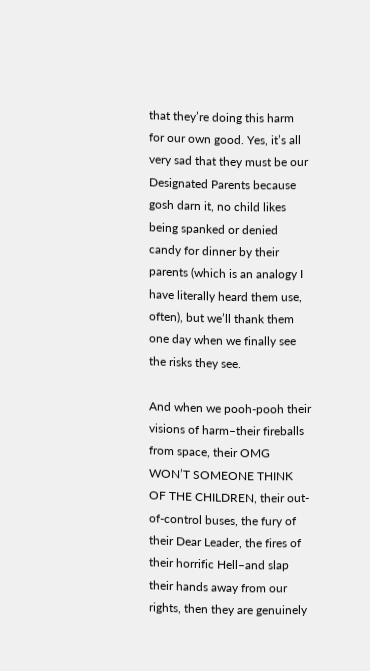that they’re doing this harm for our own good. Yes, it’s all very sad that they must be our Designated Parents because gosh darn it, no child likes being spanked or denied candy for dinner by their parents (which is an analogy I have literally heard them use, often), but we’ll thank them one day when we finally see the risks they see.

And when we pooh-pooh their visions of harm–their fireballs from space, their OMG WON’T SOMEONE THINK OF THE CHILDREN, their out-of-control buses, the fury of their Dear Leader, the fires of their horrific Hell–and slap their hands away from our rights, then they are genuinely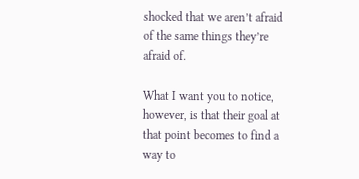shocked that we aren’t afraid of the same things they’re afraid of.

What I want you to notice, however, is that their goal at that point becomes to find a way to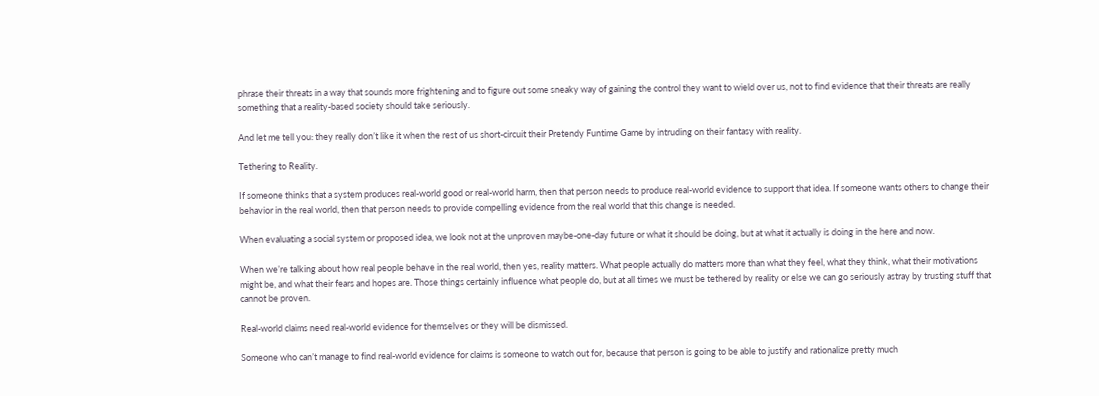phrase their threats in a way that sounds more frightening and to figure out some sneaky way of gaining the control they want to wield over us, not to find evidence that their threats are really something that a reality-based society should take seriously.

And let me tell you: they really don’t like it when the rest of us short-circuit their Pretendy Funtime Game by intruding on their fantasy with reality.

Tethering to Reality.

If someone thinks that a system produces real-world good or real-world harm, then that person needs to produce real-world evidence to support that idea. If someone wants others to change their behavior in the real world, then that person needs to provide compelling evidence from the real world that this change is needed.

When evaluating a social system or proposed idea, we look not at the unproven maybe-one-day future or what it should be doing, but at what it actually is doing in the here and now.

When we’re talking about how real people behave in the real world, then yes, reality matters. What people actually do matters more than what they feel, what they think, what their motivations might be, and what their fears and hopes are. Those things certainly influence what people do, but at all times we must be tethered by reality or else we can go seriously astray by trusting stuff that cannot be proven.

Real-world claims need real-world evidence for themselves or they will be dismissed.

Someone who can’t manage to find real-world evidence for claims is someone to watch out for, because that person is going to be able to justify and rationalize pretty much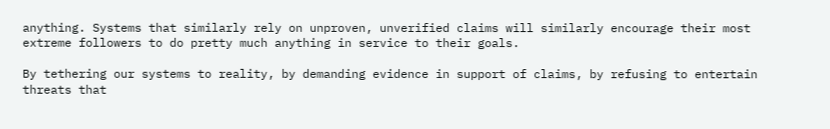anything. Systems that similarly rely on unproven, unverified claims will similarly encourage their most extreme followers to do pretty much anything in service to their goals.

By tethering our systems to reality, by demanding evidence in support of claims, by refusing to entertain threats that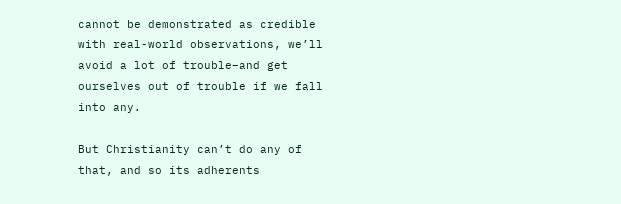cannot be demonstrated as credible with real-world observations, we’ll avoid a lot of trouble–and get ourselves out of trouble if we fall into any.

But Christianity can’t do any of that, and so its adherents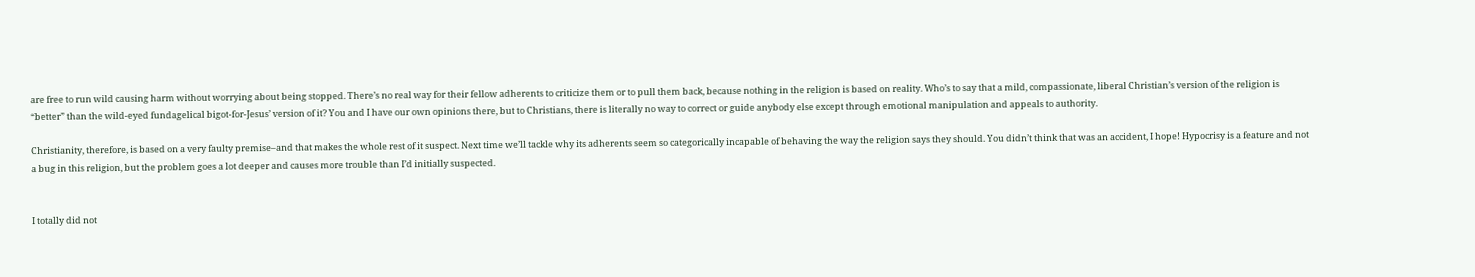are free to run wild causing harm without worrying about being stopped. There’s no real way for their fellow adherents to criticize them or to pull them back, because nothing in the religion is based on reality. Who’s to say that a mild, compassionate, liberal Christian’s version of the religion is “better” than the wild-eyed fundagelical bigot-for-Jesus’ version of it? You and I have our own opinions there, but to Christians, there is literally no way to correct or guide anybody else except through emotional manipulation and appeals to authority.

Christianity, therefore, is based on a very faulty premise–and that makes the whole rest of it suspect. Next time we’ll tackle why its adherents seem so categorically incapable of behaving the way the religion says they should. You didn’t think that was an accident, I hope! Hypocrisy is a feature and not a bug in this religion, but the problem goes a lot deeper and causes more trouble than I’d initially suspected.


I totally did not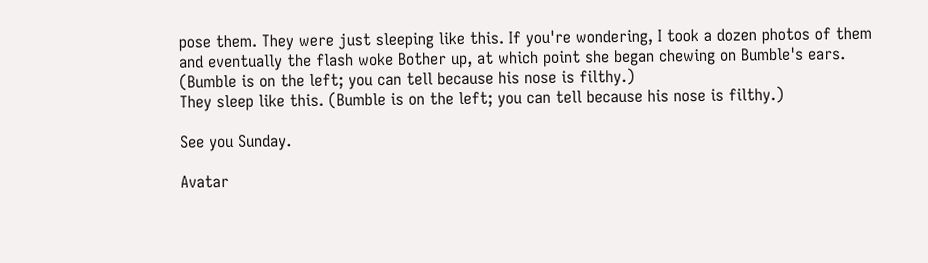pose them. They were just sleeping like this. If you're wondering, I took a dozen photos of them and eventually the flash woke Bother up, at which point she began chewing on Bumble's ears. (Bumble is on the left; you can tell because his nose is filthy.)
They sleep like this. (Bumble is on the left; you can tell because his nose is filthy.)

See you Sunday.

Avatar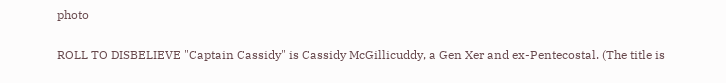photo

ROLL TO DISBELIEVE "Captain Cassidy" is Cassidy McGillicuddy, a Gen Xer and ex-Pentecostal. (The title is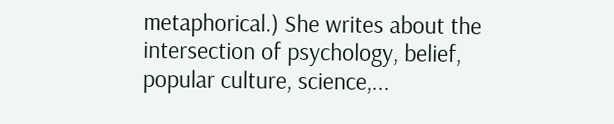metaphorical.) She writes about the intersection of psychology, belief, popular culture, science,...